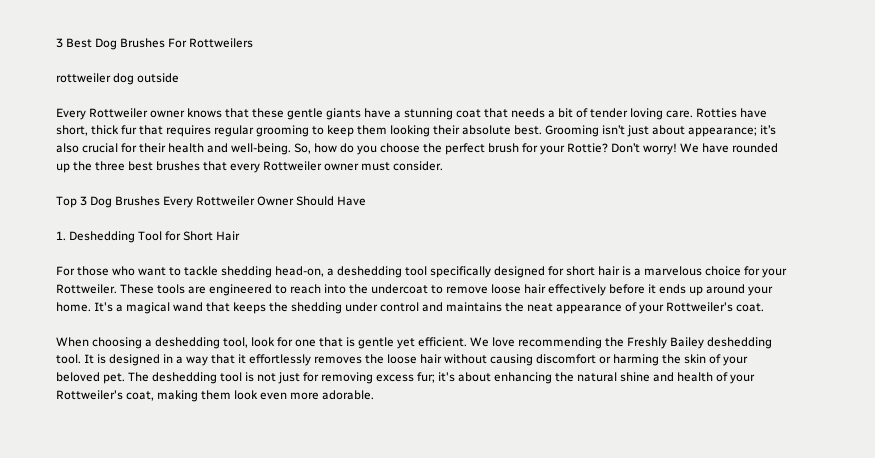3 Best Dog Brushes For Rottweilers

rottweiler dog outside

Every Rottweiler owner knows that these gentle giants have a stunning coat that needs a bit of tender loving care. Rotties have short, thick fur that requires regular grooming to keep them looking their absolute best. Grooming isn’t just about appearance; it’s also crucial for their health and well-being. So, how do you choose the perfect brush for your Rottie? Don’t worry! We have rounded up the three best brushes that every Rottweiler owner must consider.

Top 3 Dog Brushes Every Rottweiler Owner Should Have

1. Deshedding Tool for Short Hair

For those who want to tackle shedding head-on, a deshedding tool specifically designed for short hair is a marvelous choice for your Rottweiler. These tools are engineered to reach into the undercoat to remove loose hair effectively before it ends up around your home. It's a magical wand that keeps the shedding under control and maintains the neat appearance of your Rottweiler's coat.

When choosing a deshedding tool, look for one that is gentle yet efficient. We love recommending the Freshly Bailey deshedding tool. It is designed in a way that it effortlessly removes the loose hair without causing discomfort or harming the skin of your beloved pet. The deshedding tool is not just for removing excess fur; it's about enhancing the natural shine and health of your Rottweiler's coat, making them look even more adorable.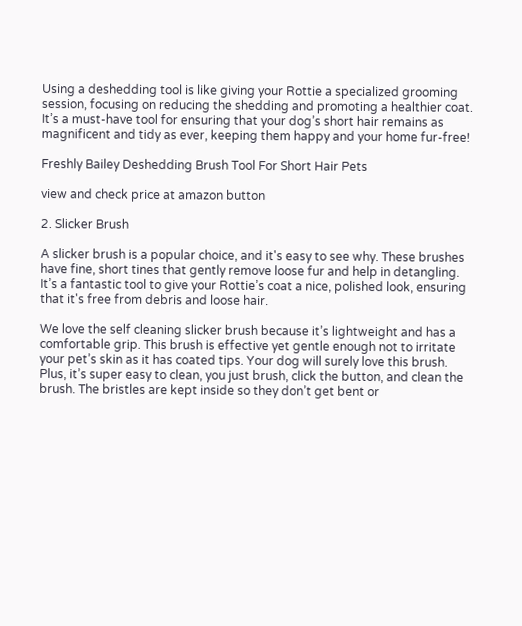Using a deshedding tool is like giving your Rottie a specialized grooming session, focusing on reducing the shedding and promoting a healthier coat. It’s a must-have tool for ensuring that your dog’s short hair remains as magnificent and tidy as ever, keeping them happy and your home fur-free!

Freshly Bailey Deshedding Brush Tool For Short Hair Pets

view and check price at amazon button

2. Slicker Brush

A slicker brush is a popular choice, and it's easy to see why. These brushes have fine, short tines that gently remove loose fur and help in detangling. It’s a fantastic tool to give your Rottie’s coat a nice, polished look, ensuring that it's free from debris and loose hair.

We love the self cleaning slicker brush because it’s lightweight and has a comfortable grip. This brush is effective yet gentle enough not to irritate your pet’s skin as it has coated tips. Your dog will surely love this brush. Plus, it’s super easy to clean, you just brush, click the button, and clean the brush. The bristles are kept inside so they don’t get bent or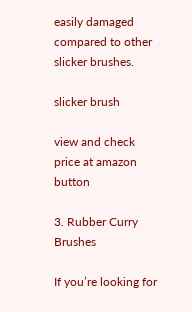easily damaged compared to other slicker brushes.

slicker brush

view and check price at amazon button

3. Rubber Curry Brushes

If you’re looking for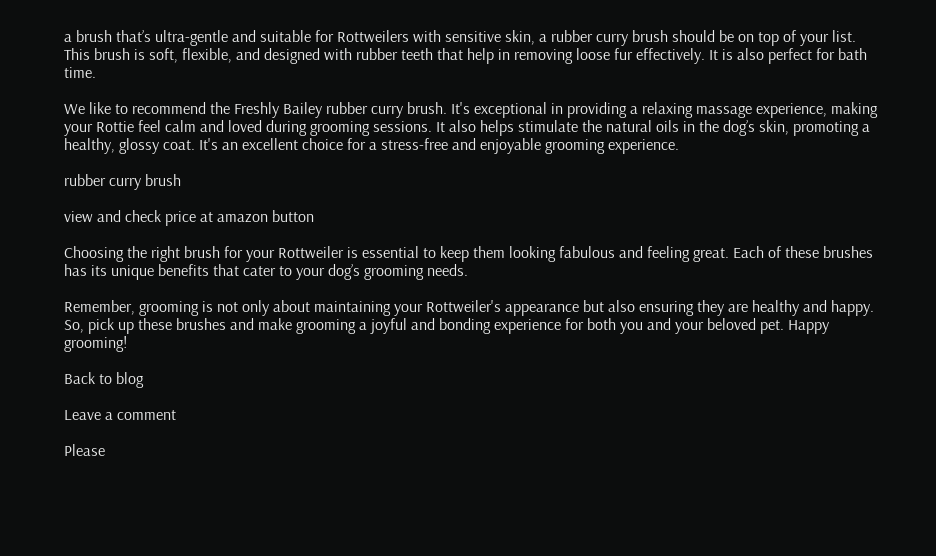a brush that’s ultra-gentle and suitable for Rottweilers with sensitive skin, a rubber curry brush should be on top of your list. This brush is soft, flexible, and designed with rubber teeth that help in removing loose fur effectively. It is also perfect for bath time.

We like to recommend the Freshly Bailey rubber curry brush. It's exceptional in providing a relaxing massage experience, making your Rottie feel calm and loved during grooming sessions. It also helps stimulate the natural oils in the dog’s skin, promoting a healthy, glossy coat. It's an excellent choice for a stress-free and enjoyable grooming experience.

rubber curry brush

view and check price at amazon button

Choosing the right brush for your Rottweiler is essential to keep them looking fabulous and feeling great. Each of these brushes has its unique benefits that cater to your dog’s grooming needs.

Remember, grooming is not only about maintaining your Rottweiler's appearance but also ensuring they are healthy and happy. So, pick up these brushes and make grooming a joyful and bonding experience for both you and your beloved pet. Happy grooming!

Back to blog

Leave a comment

Please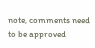note, comments need to be approved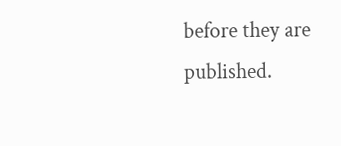before they are published.